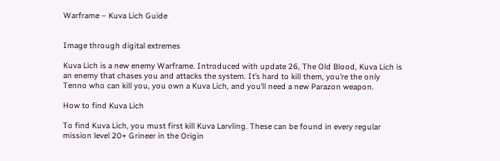Warframe – Kuva Lich Guide


Image through digital extremes

Kuva Lich is a new enemy Warframe. Introduced with update 26, The Old Blood, Kuva Lich is an enemy that chases you and attacks the system. It’s hard to kill them, you’re the only Tenno who can kill you, you own a Kuva Lich, and you’ll need a new Parazon weapon.

How to find Kuva Lich

To find Kuva Lich, you must first kill Kuva Larvling. These can be found in every regular mission level 20+ Grineer in the Origin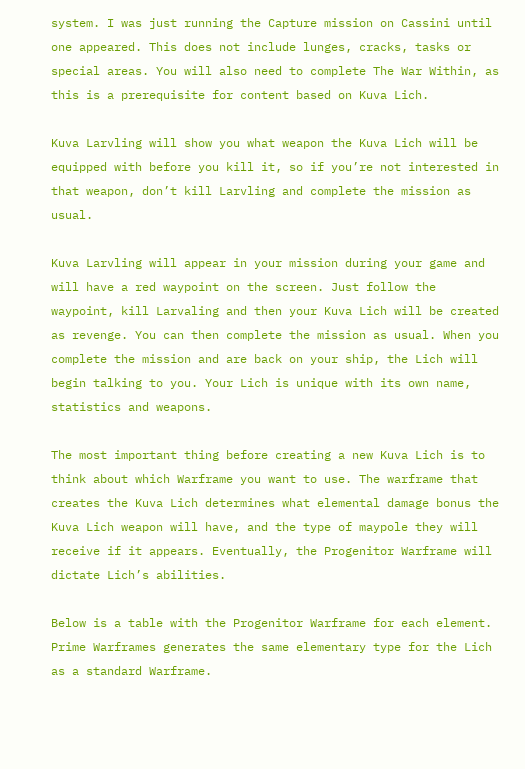system. I was just running the Capture mission on Cassini until one appeared. This does not include lunges, cracks, tasks or special areas. You will also need to complete The War Within, as this is a prerequisite for content based on Kuva Lich.

Kuva Larvling will show you what weapon the Kuva Lich will be equipped with before you kill it, so if you’re not interested in that weapon, don’t kill Larvling and complete the mission as usual.

Kuva Larvling will appear in your mission during your game and will have a red waypoint on the screen. Just follow the waypoint, kill Larvaling and then your Kuva Lich will be created as revenge. You can then complete the mission as usual. When you complete the mission and are back on your ship, the Lich will begin talking to you. Your Lich is unique with its own name, statistics and weapons.

The most important thing before creating a new Kuva Lich is to think about which Warframe you want to use. The warframe that creates the Kuva Lich determines what elemental damage bonus the Kuva Lich weapon will have, and the type of maypole they will receive if it appears. Eventually, the Progenitor Warframe will dictate Lich’s abilities.

Below is a table with the Progenitor Warframe for each element. Prime Warframes generates the same elementary type for the Lich as a standard Warframe.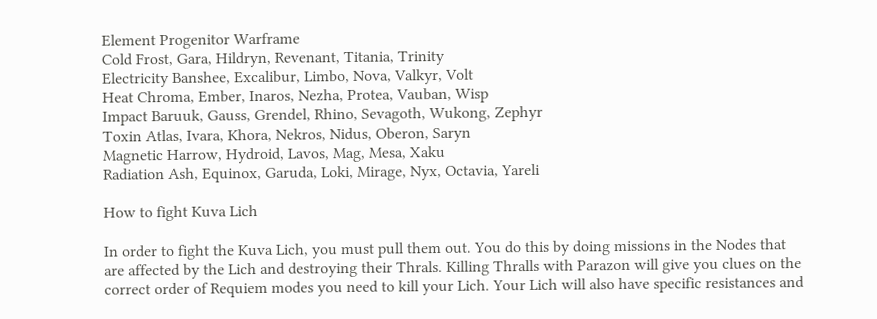Element Progenitor Warframe
Cold Frost, Gara, Hildryn, Revenant, Titania, Trinity
Electricity Banshee, Excalibur, Limbo, Nova, Valkyr, Volt
Heat Chroma, Ember, Inaros, Nezha, Protea, Vauban, Wisp
Impact Baruuk, Gauss, Grendel, Rhino, Sevagoth, Wukong, Zephyr
Toxin Atlas, Ivara, Khora, Nekros, Nidus, Oberon, Saryn
Magnetic Harrow, Hydroid, Lavos, Mag, Mesa, Xaku
Radiation Ash, Equinox, Garuda, Loki, Mirage, Nyx, Octavia, Yareli

How to fight Kuva Lich

In order to fight the Kuva Lich, you must pull them out. You do this by doing missions in the Nodes that are affected by the Lich and destroying their Thrals. Killing Thralls with Parazon will give you clues on the correct order of Requiem modes you need to kill your Lich. Your Lich will also have specific resistances and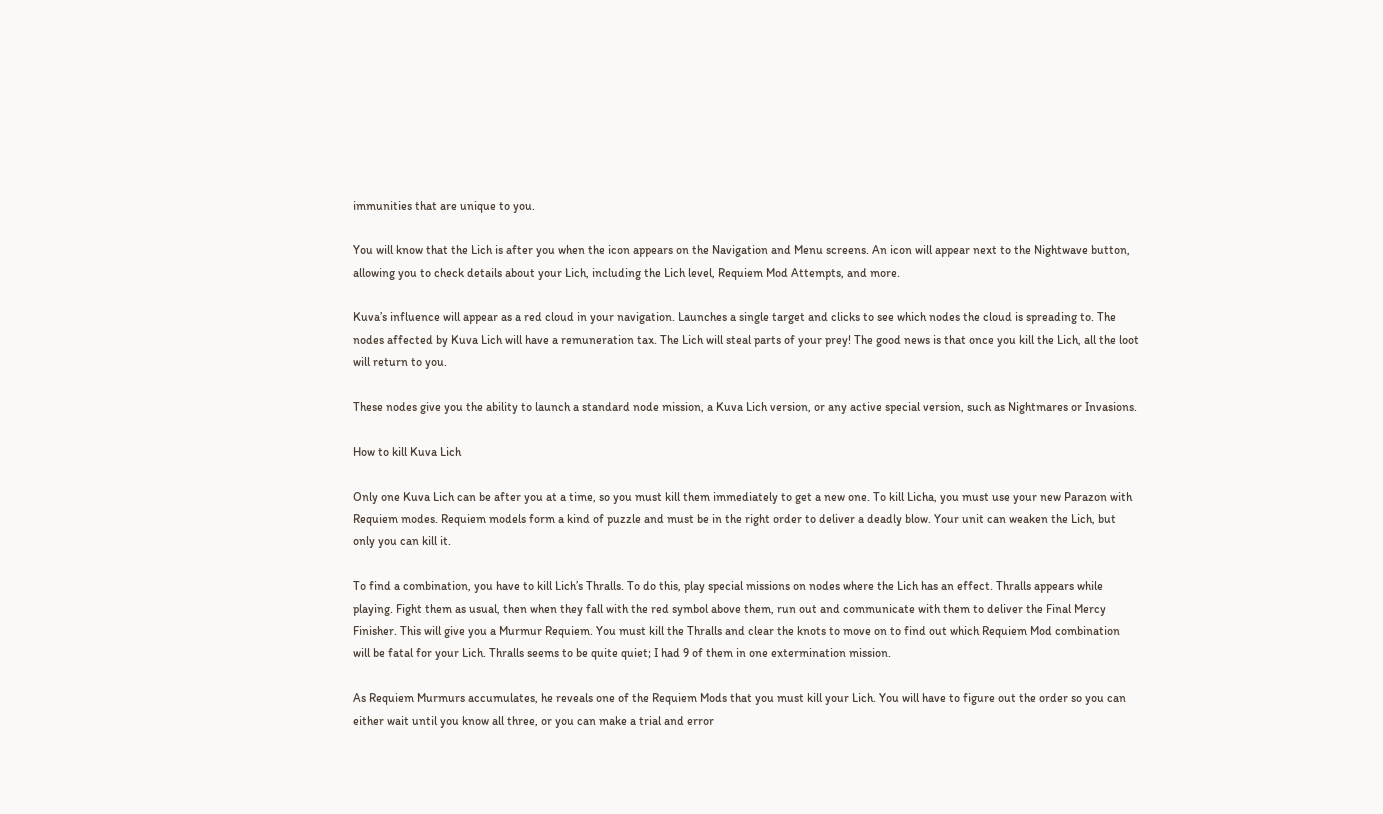immunities that are unique to you.

You will know that the Lich is after you when the icon appears on the Navigation and Menu screens. An icon will appear next to the Nightwave button, allowing you to check details about your Lich, including the Lich level, Requiem Mod Attempts, and more.

Kuva’s influence will appear as a red cloud in your navigation. Launches a single target and clicks to see which nodes the cloud is spreading to. The nodes affected by Kuva Lich will have a remuneration tax. The Lich will steal parts of your prey! The good news is that once you kill the Lich, all the loot will return to you.

These nodes give you the ability to launch a standard node mission, a Kuva Lich version, or any active special version, such as Nightmares or Invasions.

How to kill Kuva Lich

Only one Kuva Lich can be after you at a time, so you must kill them immediately to get a new one. To kill Licha, you must use your new Parazon with Requiem modes. Requiem models form a kind of puzzle and must be in the right order to deliver a deadly blow. Your unit can weaken the Lich, but only you can kill it.

To find a combination, you have to kill Lich’s Thralls. To do this, play special missions on nodes where the Lich has an effect. Thralls appears while playing. Fight them as usual, then when they fall with the red symbol above them, run out and communicate with them to deliver the Final Mercy Finisher. This will give you a Murmur Requiem. You must kill the Thralls and clear the knots to move on to find out which Requiem Mod combination will be fatal for your Lich. Thralls seems to be quite quiet; I had 9 of them in one extermination mission.

As Requiem Murmurs accumulates, he reveals one of the Requiem Mods that you must kill your Lich. You will have to figure out the order so you can either wait until you know all three, or you can make a trial and error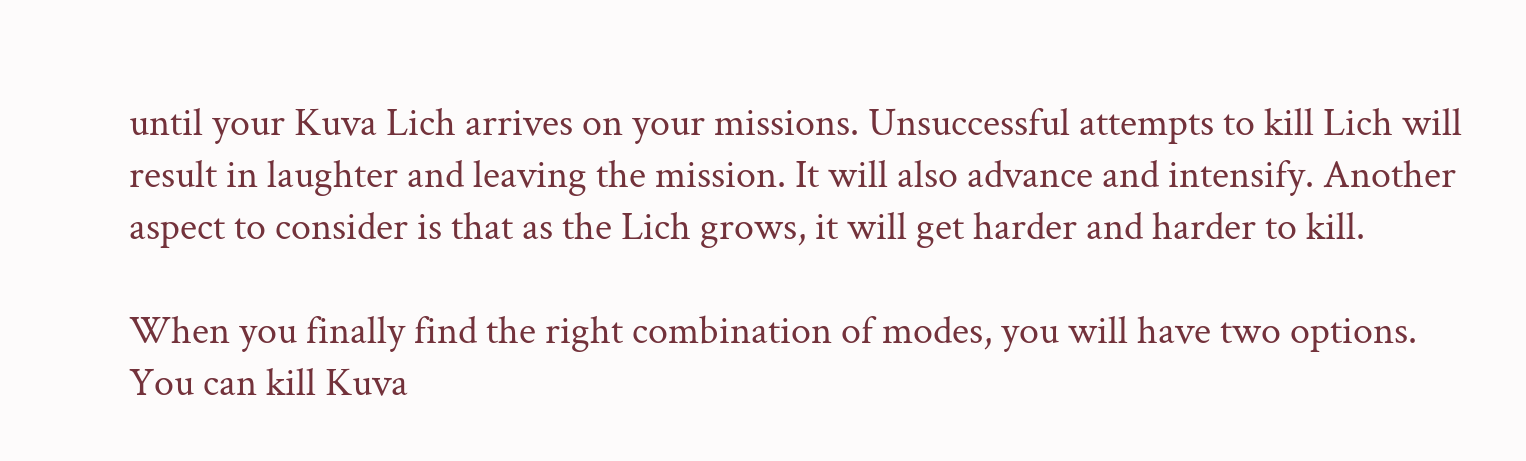until your Kuva Lich arrives on your missions. Unsuccessful attempts to kill Lich will result in laughter and leaving the mission. It will also advance and intensify. Another aspect to consider is that as the Lich grows, it will get harder and harder to kill.

When you finally find the right combination of modes, you will have two options. You can kill Kuva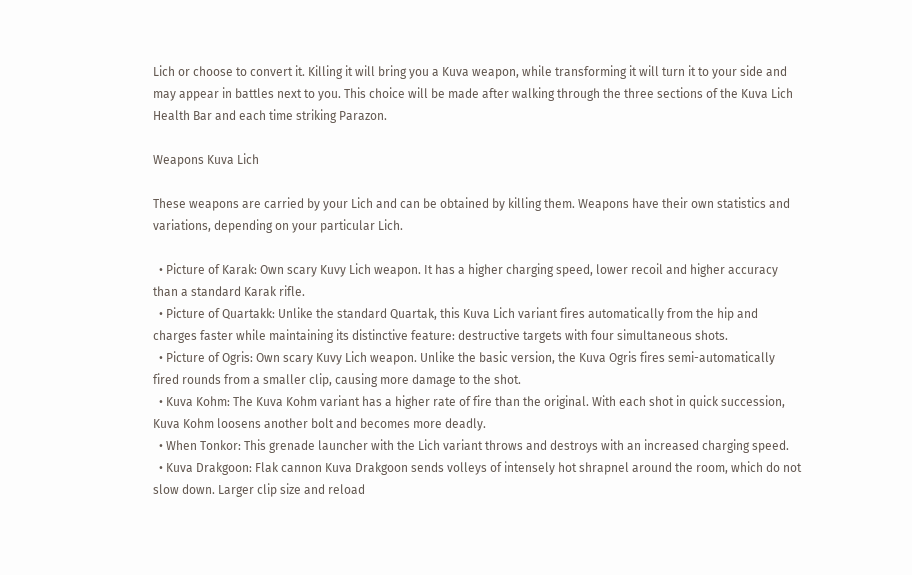Lich or choose to convert it. Killing it will bring you a Kuva weapon, while transforming it will turn it to your side and may appear in battles next to you. This choice will be made after walking through the three sections of the Kuva Lich Health Bar and each time striking Parazon.

Weapons Kuva Lich

These weapons are carried by your Lich and can be obtained by killing them. Weapons have their own statistics and variations, depending on your particular Lich.

  • Picture of Karak: Own scary Kuvy Lich weapon. It has a higher charging speed, lower recoil and higher accuracy than a standard Karak rifle.
  • Picture of Quartakk: Unlike the standard Quartak, this Kuva Lich variant fires automatically from the hip and charges faster while maintaining its distinctive feature: destructive targets with four simultaneous shots.
  • Picture of Ogris: Own scary Kuvy Lich weapon. Unlike the basic version, the Kuva Ogris fires semi-automatically fired rounds from a smaller clip, causing more damage to the shot.
  • Kuva Kohm: The Kuva Kohm variant has a higher rate of fire than the original. With each shot in quick succession, Kuva Kohm loosens another bolt and becomes more deadly.
  • When Tonkor: This grenade launcher with the Lich variant throws and destroys with an increased charging speed.
  • Kuva Drakgoon: Flak cannon Kuva Drakgoon sends volleys of intensely hot shrapnel around the room, which do not slow down. Larger clip size and reload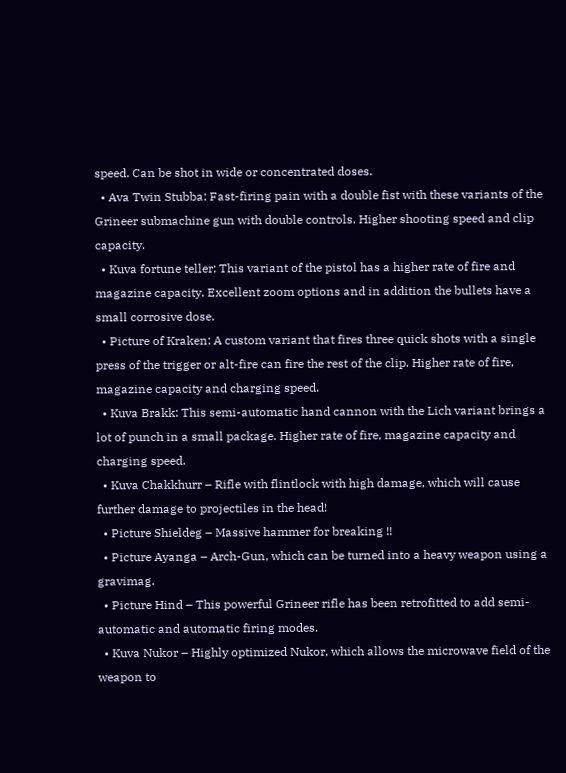speed. Can be shot in wide or concentrated doses.
  • Ava Twin Stubba: Fast-firing pain with a double fist with these variants of the Grineer submachine gun with double controls. Higher shooting speed and clip capacity.
  • Kuva fortune teller: This variant of the pistol has a higher rate of fire and magazine capacity. Excellent zoom options and in addition the bullets have a small corrosive dose.
  • Picture of Kraken: A custom variant that fires three quick shots with a single press of the trigger or alt-fire can fire the rest of the clip. Higher rate of fire, magazine capacity and charging speed.
  • Kuva Brakk: This semi-automatic hand cannon with the Lich variant brings a lot of punch in a small package. Higher rate of fire, magazine capacity and charging speed.
  • Kuva Chakkhurr – Rifle with flintlock with high damage, which will cause further damage to projectiles in the head!
  • Picture Shieldeg – Massive hammer for breaking !!
  • Picture Ayanga – Arch-Gun, which can be turned into a heavy weapon using a gravimag.
  • Picture Hind – This powerful Grineer rifle has been retrofitted to add semi-automatic and automatic firing modes.
  • Kuva Nukor – Highly optimized Nukor, which allows the microwave field of the weapon to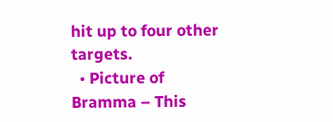hit up to four other targets.
  • Picture of Bramma – This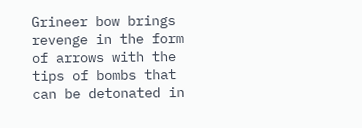Grineer bow brings revenge in the form of arrows with the tips of bombs that can be detonated in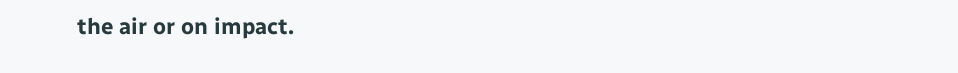the air or on impact.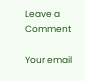Leave a Comment

Your email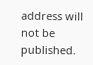address will not be published.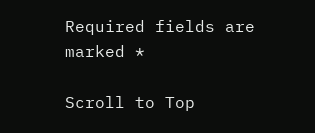Required fields are marked *

Scroll to Top